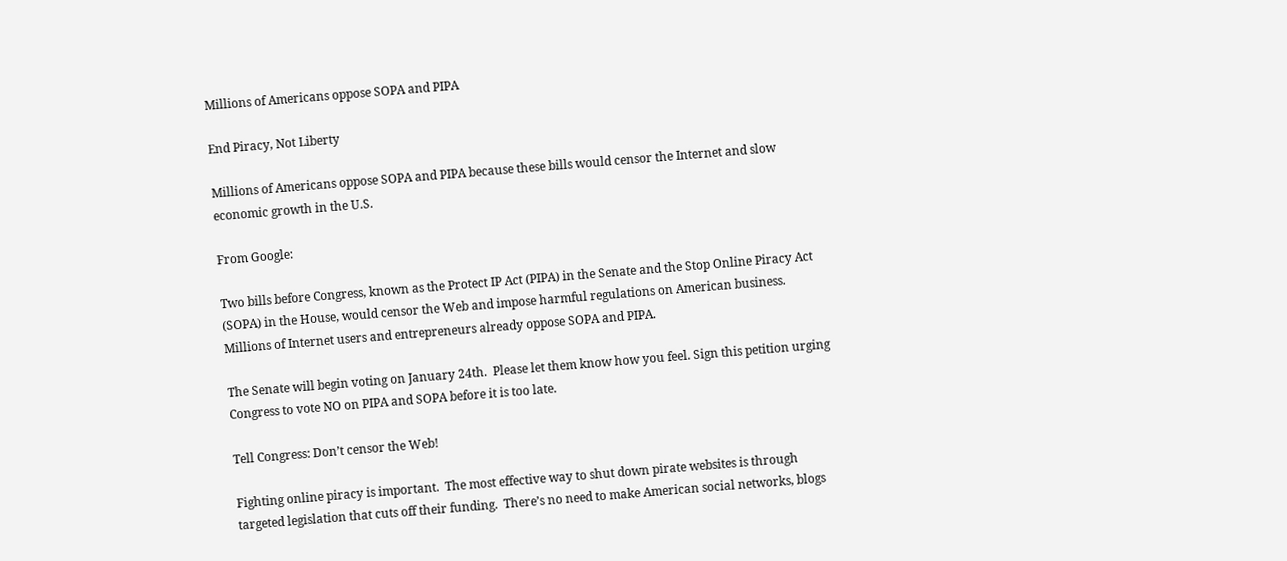Millions of Americans oppose SOPA and PIPA

End Piracy, Not Liberty

Millions of Americans oppose SOPA and PIPA because these bills would censor the Internet and slow economic growth in the U.S.

From Google:

Two bills before Congress, known as the Protect IP Act (PIPA) in the Senate and the Stop Online Piracy Act (SOPA) in the House, would censor the Web and impose harmful regulations on American business.  Millions of Internet users and entrepreneurs already oppose SOPA and PIPA.

The Senate will begin voting on January 24th.  Please let them know how you feel. Sign this petition urging Congress to vote NO on PIPA and SOPA before it is too late.

Tell Congress: Don’t censor the Web!

Fighting online piracy is important.  The most effective way to shut down pirate websites is through targeted legislation that cuts off their funding.  There’s no need to make American social networks, blogs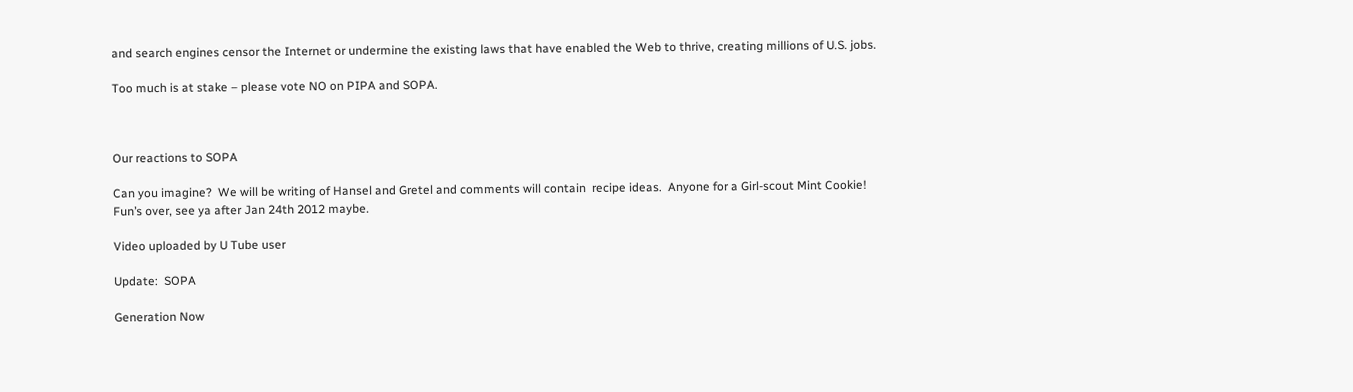and search engines censor the Internet or undermine the existing laws that have enabled the Web to thrive, creating millions of U.S. jobs.

Too much is at stake – please vote NO on PIPA and SOPA.



Our reactions to SOPA

Can you imagine?  We will be writing of Hansel and Gretel and comments will contain  recipe ideas.  Anyone for a Girl-scout Mint Cookie!  Fun’s over, see ya after Jan 24th 2012 maybe.

Video uploaded by U Tube user

Update:  SOPA

Generation Now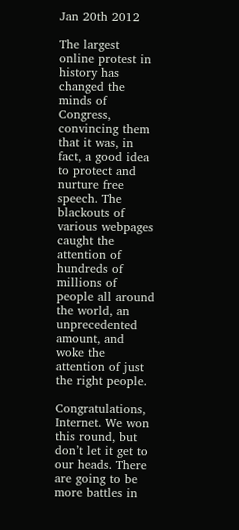Jan 20th 2012

The largest online protest in history has changed the minds of Congress, convincing them that it was, in fact, a good idea to protect and nurture free speech. The blackouts of various webpages caught the attention of hundreds of millions of people all around the world, an unprecedented amount, and woke the attention of just the right people.

Congratulations, Internet. We won this round, but don’t let it get to our heads. There are going to be more battles in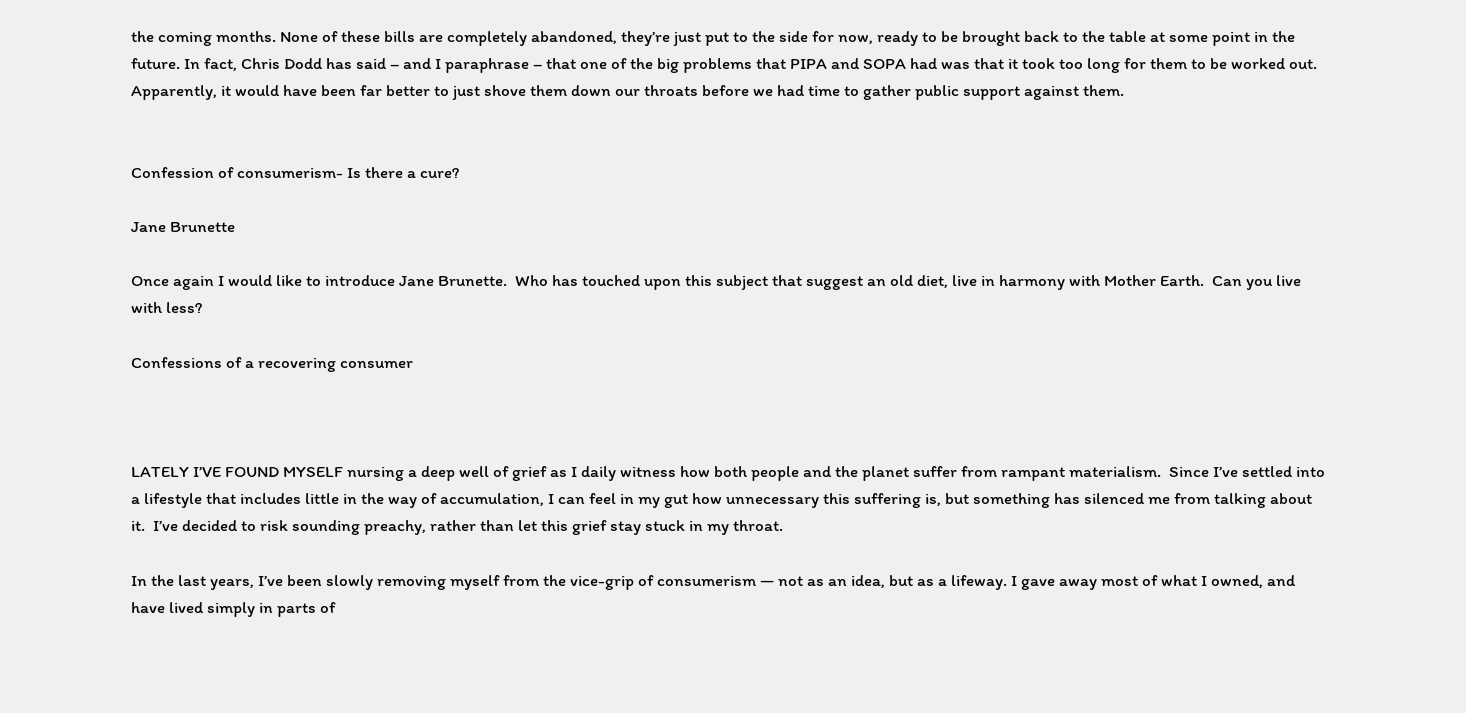the coming months. None of these bills are completely abandoned, they’re just put to the side for now, ready to be brought back to the table at some point in the future. In fact, Chris Dodd has said – and I paraphrase – that one of the big problems that PIPA and SOPA had was that it took too long for them to be worked out. Apparently, it would have been far better to just shove them down our throats before we had time to gather public support against them.


Confession of consumerism- Is there a cure?

Jane Brunette

Once again I would like to introduce Jane Brunette.  Who has touched upon this subject that suggest an old diet, live in harmony with Mother Earth.  Can you live with less?

Confessions of a recovering consumer



LATELY I’VE FOUND MYSELF nursing a deep well of grief as I daily witness how both people and the planet suffer from rampant materialism.  Since I’ve settled into a lifestyle that includes little in the way of accumulation, I can feel in my gut how unnecessary this suffering is, but something has silenced me from talking about it.  I’ve decided to risk sounding preachy, rather than let this grief stay stuck in my throat.

In the last years, I’ve been slowly removing myself from the vice-grip of consumerism — not as an idea, but as a lifeway. I gave away most of what I owned, and have lived simply in parts of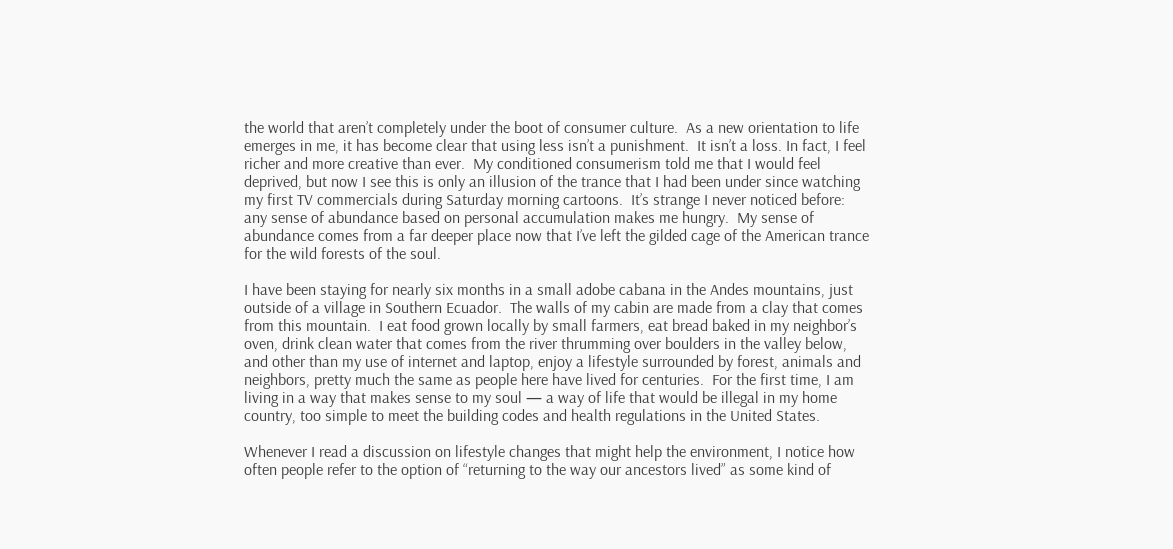the world that aren’t completely under the boot of consumer culture.  As a new orientation to life emerges in me, it has become clear that using less isn’t a punishment.  It isn’t a loss. In fact, I feel richer and more creative than ever.  My conditioned consumerism told me that I would feel deprived, but now I see this is only an illusion of the trance that I had been under since watching my first TV commercials during Saturday morning cartoons.  It’s strange I never noticed before: any sense of abundance based on personal accumulation makes me hungry.  My sense of abundance comes from a far deeper place now that I’ve left the gilded cage of the American trance for the wild forests of the soul.

I have been staying for nearly six months in a small adobe cabana in the Andes mountains, just outside of a village in Southern Ecuador.  The walls of my cabin are made from a clay that comes from this mountain.  I eat food grown locally by small farmers, eat bread baked in my neighbor’s oven, drink clean water that comes from the river thrumming over boulders in the valley below, and other than my use of internet and laptop, enjoy a lifestyle surrounded by forest, animals and neighbors, pretty much the same as people here have lived for centuries.  For the first time, I am living in a way that makes sense to my soul — a way of life that would be illegal in my home country, too simple to meet the building codes and health regulations in the United States.

Whenever I read a discussion on lifestyle changes that might help the environment, I notice how often people refer to the option of “returning to the way our ancestors lived” as some kind of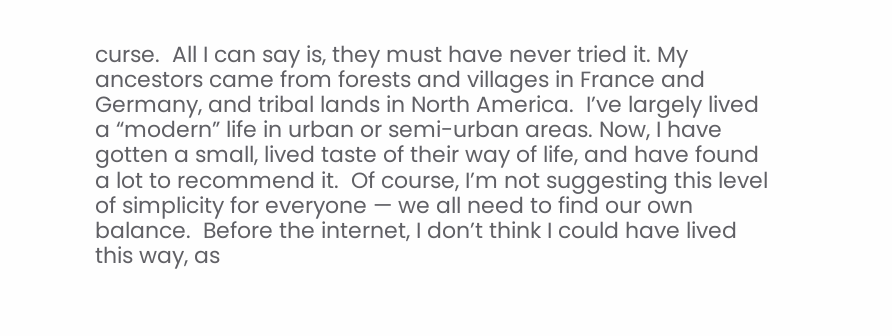curse.  All I can say is, they must have never tried it. My ancestors came from forests and villages in France and Germany, and tribal lands in North America.  I’ve largely lived a “modern” life in urban or semi-urban areas. Now, I have gotten a small, lived taste of their way of life, and have found a lot to recommend it.  Of course, I’m not suggesting this level of simplicity for everyone — we all need to find our own balance.  Before the internet, I don’t think I could have lived this way, as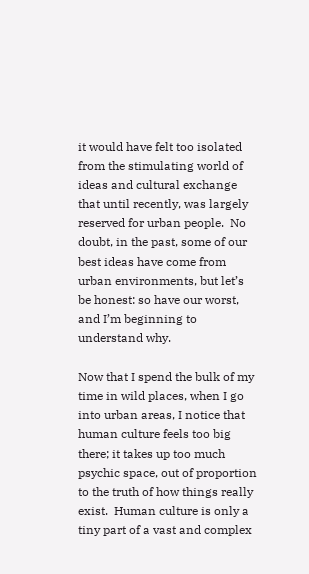it would have felt too isolated from the stimulating world of ideas and cultural exchange that until recently, was largely reserved for urban people.  No doubt, in the past, some of our best ideas have come from urban environments, but let’s be honest: so have our worst, and I’m beginning to understand why.

Now that I spend the bulk of my time in wild places, when I go into urban areas, I notice that human culture feels too big there; it takes up too much psychic space, out of proportion to the truth of how things really exist.  Human culture is only a tiny part of a vast and complex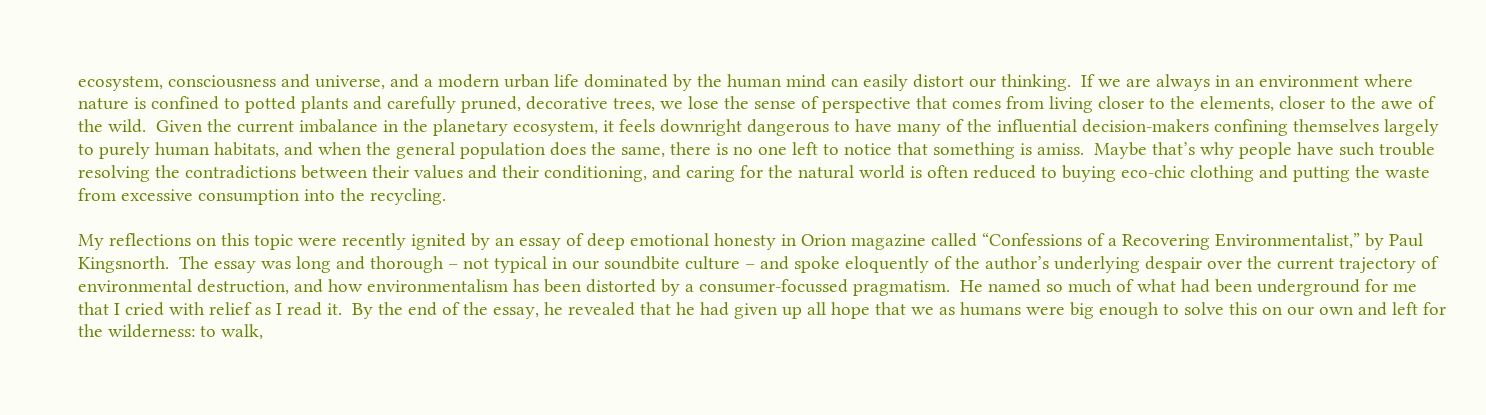ecosystem, consciousness and universe, and a modern urban life dominated by the human mind can easily distort our thinking.  If we are always in an environment where nature is confined to potted plants and carefully pruned, decorative trees, we lose the sense of perspective that comes from living closer to the elements, closer to the awe of the wild.  Given the current imbalance in the planetary ecosystem, it feels downright dangerous to have many of the influential decision-makers confining themselves largely to purely human habitats, and when the general population does the same, there is no one left to notice that something is amiss.  Maybe that’s why people have such trouble resolving the contradictions between their values and their conditioning, and caring for the natural world is often reduced to buying eco-chic clothing and putting the waste from excessive consumption into the recycling.

My reflections on this topic were recently ignited by an essay of deep emotional honesty in Orion magazine called “Confessions of a Recovering Environmentalist,” by Paul Kingsnorth.  The essay was long and thorough – not typical in our soundbite culture – and spoke eloquently of the author’s underlying despair over the current trajectory of environmental destruction, and how environmentalism has been distorted by a consumer-focussed pragmatism.  He named so much of what had been underground for me that I cried with relief as I read it.  By the end of the essay, he revealed that he had given up all hope that we as humans were big enough to solve this on our own and left for the wilderness: to walk,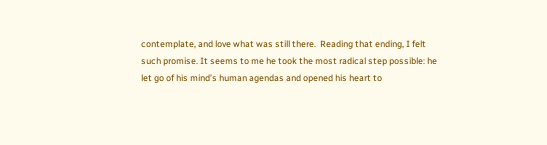contemplate, and love what was still there.  Reading that ending, I felt such promise. It seems to me he took the most radical step possible: he let go of his mind’s human agendas and opened his heart to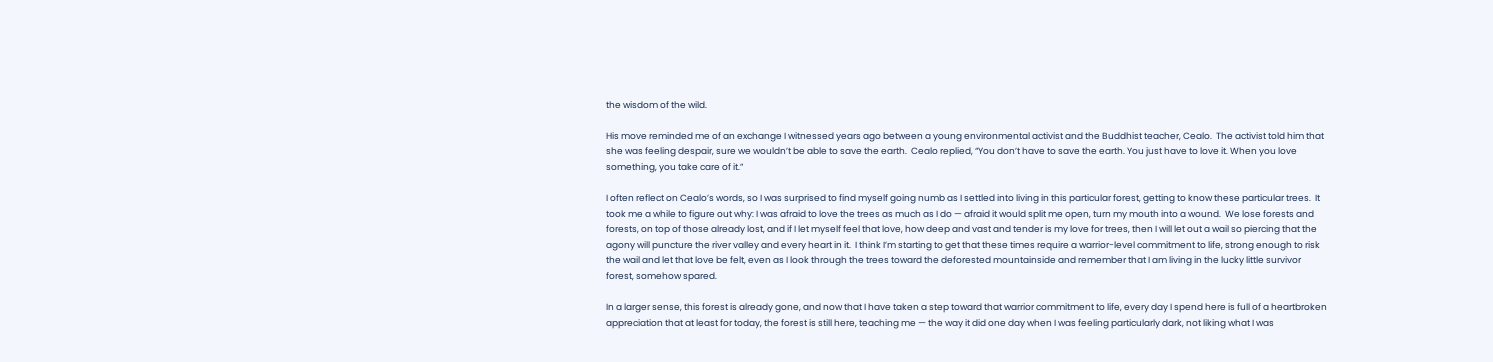the wisdom of the wild.

His move reminded me of an exchange I witnessed years ago between a young environmental activist and the Buddhist teacher, Cealo.  The activist told him that she was feeling despair, sure we wouldn’t be able to save the earth.  Cealo replied, “You don’t have to save the earth. You just have to love it. When you love something, you take care of it.”

I often reflect on Cealo’s words, so I was surprised to find myself going numb as I settled into living in this particular forest, getting to know these particular trees.  It took me a while to figure out why: I was afraid to love the trees as much as I do — afraid it would split me open, turn my mouth into a wound.  We lose forests and forests, on top of those already lost, and if I let myself feel that love, how deep and vast and tender is my love for trees, then I will let out a wail so piercing that the agony will puncture the river valley and every heart in it.  I think I’m starting to get that these times require a warrior-level commitment to life, strong enough to risk the wail and let that love be felt, even as I look through the trees toward the deforested mountainside and remember that I am living in the lucky little survivor forest, somehow spared.

In a larger sense, this forest is already gone, and now that I have taken a step toward that warrior commitment to life, every day I spend here is full of a heartbroken appreciation that at least for today, the forest is still here, teaching me — the way it did one day when I was feeling particularly dark, not liking what I was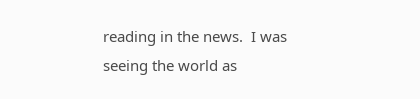reading in the news.  I was seeing the world as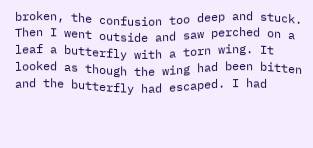broken, the confusion too deep and stuck. Then I went outside and saw perched on a leaf a butterfly with a torn wing. It looked as though the wing had been bitten and the butterfly had escaped. I had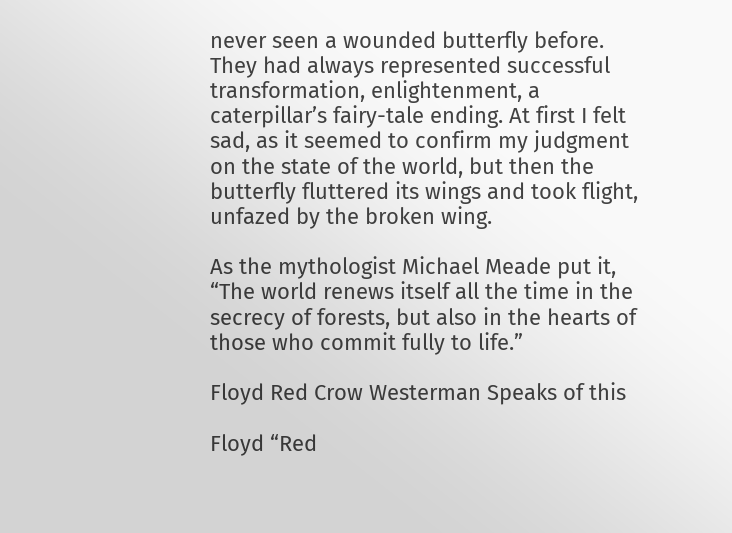never seen a wounded butterfly before. They had always represented successful transformation, enlightenment, a caterpillar’s fairy-tale ending. At first I felt sad, as it seemed to confirm my judgment on the state of the world, but then the butterfly fluttered its wings and took flight, unfazed by the broken wing.

As the mythologist Michael Meade put it, “The world renews itself all the time in the secrecy of forests, but also in the hearts of those who commit fully to life.”

Floyd Red Crow Westerman Speaks of this

Floyd “Red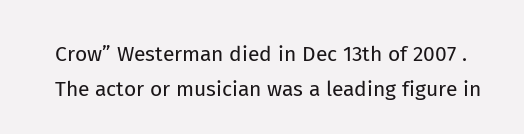Crow” Westerman died in Dec 13th of 2007 .  The actor or musician was a leading figure in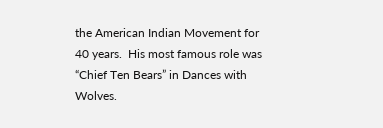the American Indian Movement for 40 years.  His most famous role was “Chief Ten Bears” in Dances with Wolves.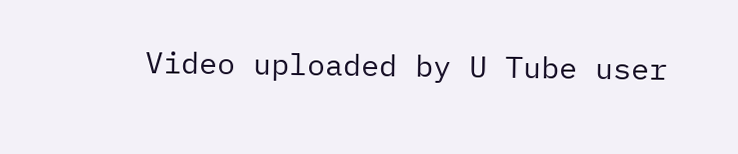Video uploaded by U Tube user